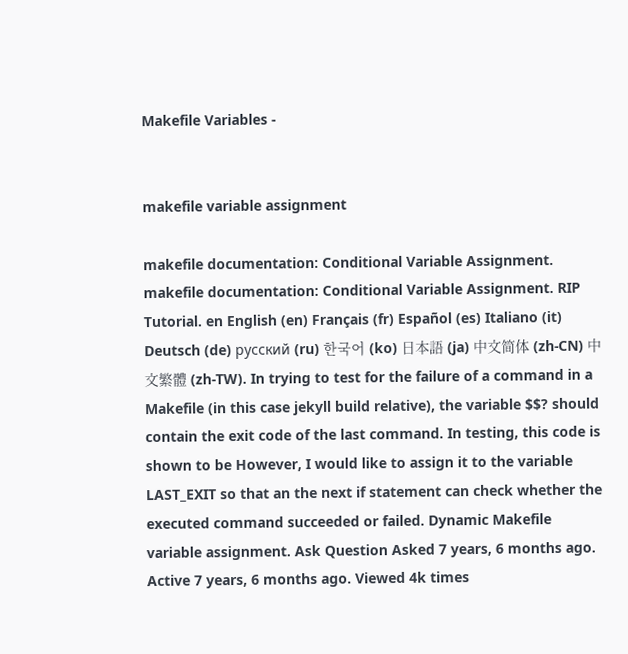Makefile Variables -


makefile variable assignment

makefile documentation: Conditional Variable Assignment. makefile documentation: Conditional Variable Assignment. RIP Tutorial. en English (en) Français (fr) Español (es) Italiano (it) Deutsch (de) русский (ru) 한국어 (ko) 日本語 (ja) 中文简体 (zh-CN) 中文繁體 (zh-TW). In trying to test for the failure of a command in a Makefile (in this case jekyll build relative), the variable $$? should contain the exit code of the last command. In testing, this code is shown to be However, I would like to assign it to the variable LAST_EXIT so that an the next if statement can check whether the executed command succeeded or failed. Dynamic Makefile variable assignment. Ask Question Asked 7 years, 6 months ago. Active 7 years, 6 months ago. Viewed 4k times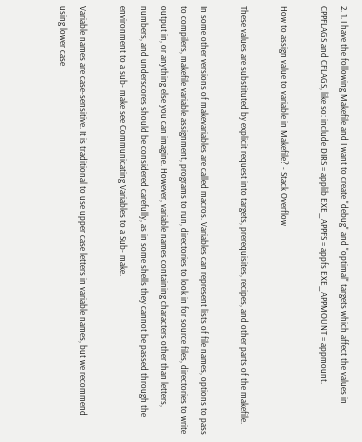2. 1. I have the following Makefile and I want to create "debug" and "optimal" targets which affect the values in CPPFLAGS and CFLAGS, like so: include DIRS = applib EXE_APPFS = appfs EXE_APPMOUNT = appmount.

How to assign value to variable in Makefile? - Stack Overflow

These values are substituted by explicit request into targets, prerequisites, recipes, and other parts of the makefile.

In some other versions of makevariables are called macros. Variables can represent lists of file names, options to pass to compilers, makefile variable assignment, programs to run, directories to look in for source files, directories to write output in, or anything else you can imagine. However, variable names containing characters other than letters, numbers, and underscores should be considered carefully, as in some shells they cannot be passed through the environment to a sub- make see Communicating Variables to a Sub- make.

Variable names are case-sensitive. It is traditional to use upper case letters in variable names, but we recommend using lower case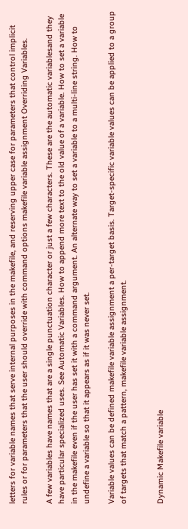letters for variable names that serve internal purposes in the makefile, and reserving upper case for parameters that control implicit rules or for parameters that the user should override with command options makefile variable assignment Overriding Variables.

A few variables have names that are a single punctuation character or just a few characters. These are the automatic variablesand they have particular specialized uses. See Automatic Variables. How to append more text to the old value of a variable. How to set a variable in the makefile even if the user has set it with a command argument. An alternate way to set a variable to a multi-line string. How to undefine a variable so that it appears as if it was never set.

Variable values can be defined makefile variable assignment a per-target basis. Target-specific variable values can be applied to a group of targets that match a pattern, makefile variable assignment.


Dynamic Makefile variable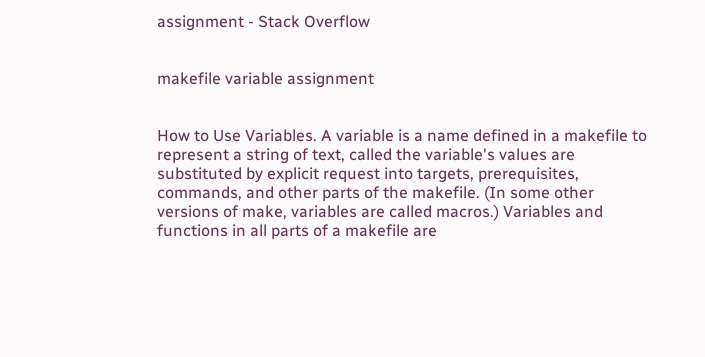assignment - Stack Overflow


makefile variable assignment


How to Use Variables. A variable is a name defined in a makefile to represent a string of text, called the variable's values are substituted by explicit request into targets, prerequisites, commands, and other parts of the makefile. (In some other versions of make, variables are called macros.) Variables and functions in all parts of a makefile are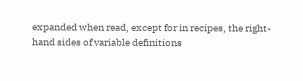expanded when read, except for in recipes, the right-hand sides of variable definitions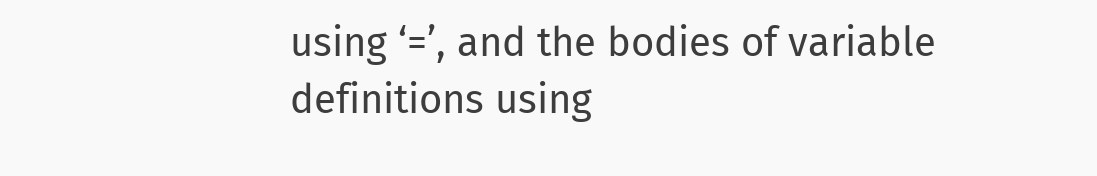using ‘=’, and the bodies of variable definitions using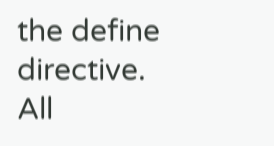the define directive. All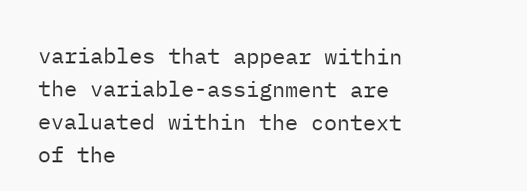variables that appear within the variable-assignment are evaluated within the context of the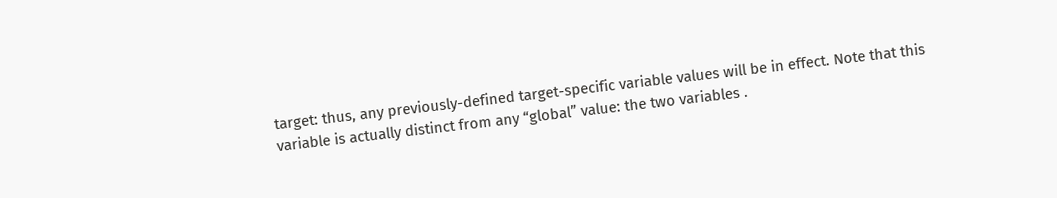target: thus, any previously-defined target-specific variable values will be in effect. Note that this variable is actually distinct from any “global” value: the two variables .